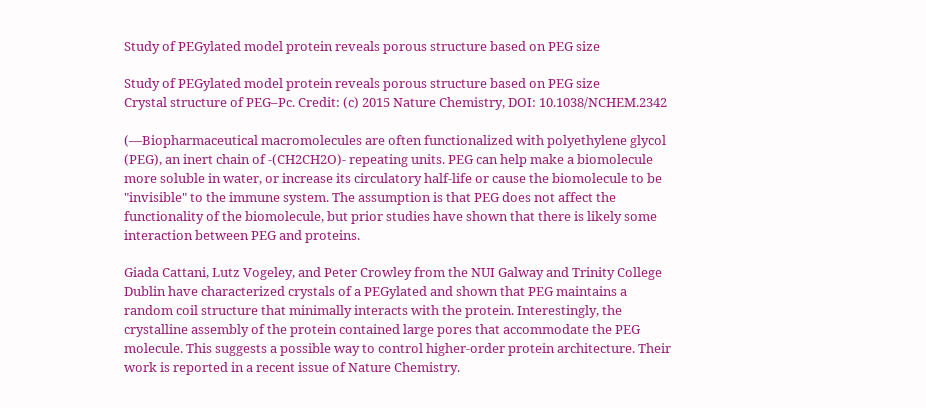Study of PEGylated model protein reveals porous structure based on PEG size

Study of PEGylated model protein reveals porous structure based on PEG size
Crystal structure of PEG–Pc. Credit: (c) 2015 Nature Chemistry, DOI: 10.1038/NCHEM.2342

(—Biopharmaceutical macromolecules are often functionalized with polyethylene glycol (PEG), an inert chain of -(CH2CH2O)- repeating units. PEG can help make a biomolecule more soluble in water, or increase its circulatory half-life or cause the biomolecule to be "invisible" to the immune system. The assumption is that PEG does not affect the functionality of the biomolecule, but prior studies have shown that there is likely some interaction between PEG and proteins.

Giada Cattani, Lutz Vogeley, and Peter Crowley from the NUI Galway and Trinity College Dublin have characterized crystals of a PEGylated and shown that PEG maintains a random coil structure that minimally interacts with the protein. Interestingly, the crystalline assembly of the protein contained large pores that accommodate the PEG molecule. This suggests a possible way to control higher-order protein architecture. Their work is reported in a recent issue of Nature Chemistry.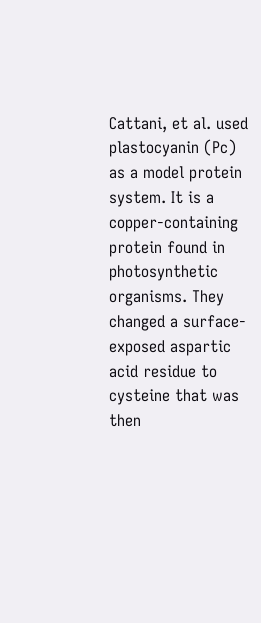Cattani, et al. used plastocyanin (Pc) as a model protein system. It is a copper-containing protein found in photosynthetic organisms. They changed a surface-exposed aspartic acid residue to cysteine that was then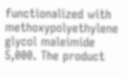functionalized with methoxypolyethylene glycol maleimide 5,000. The product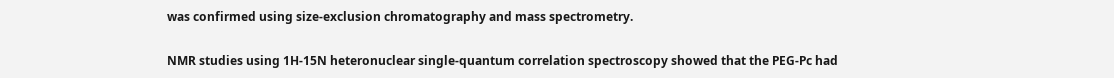was confirmed using size-exclusion chromatography and mass spectrometry.

NMR studies using 1H-15N heteronuclear single-quantum correlation spectroscopy showed that the PEG-Pc had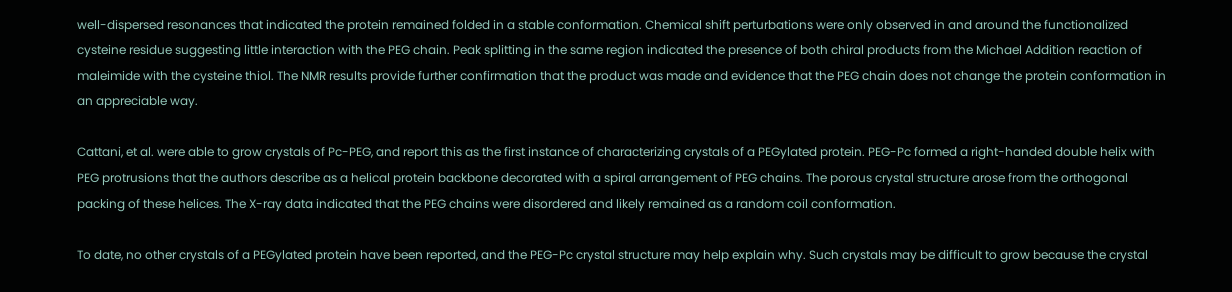well-dispersed resonances that indicated the protein remained folded in a stable conformation. Chemical shift perturbations were only observed in and around the functionalized cysteine residue suggesting little interaction with the PEG chain. Peak splitting in the same region indicated the presence of both chiral products from the Michael Addition reaction of maleimide with the cysteine thiol. The NMR results provide further confirmation that the product was made and evidence that the PEG chain does not change the protein conformation in an appreciable way.

Cattani, et al. were able to grow crystals of Pc-PEG, and report this as the first instance of characterizing crystals of a PEGylated protein. PEG-Pc formed a right-handed double helix with PEG protrusions that the authors describe as a helical protein backbone decorated with a spiral arrangement of PEG chains. The porous crystal structure arose from the orthogonal packing of these helices. The X-ray data indicated that the PEG chains were disordered and likely remained as a random coil conformation.

To date, no other crystals of a PEGylated protein have been reported, and the PEG-Pc crystal structure may help explain why. Such crystals may be difficult to grow because the crystal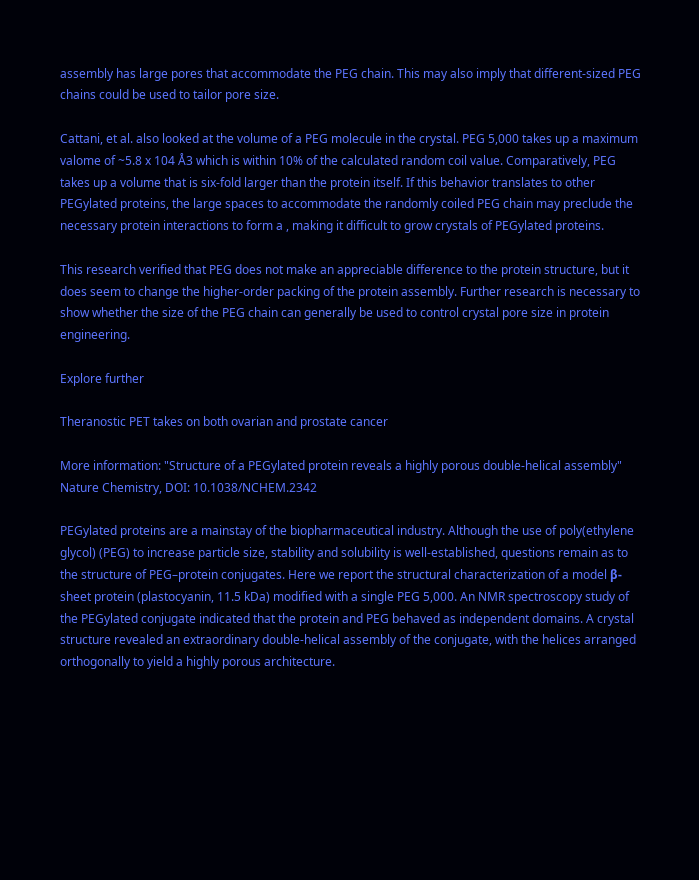assembly has large pores that accommodate the PEG chain. This may also imply that different-sized PEG chains could be used to tailor pore size.

Cattani, et al. also looked at the volume of a PEG molecule in the crystal. PEG 5,000 takes up a maximum valome of ~5.8 x 104 Å3 which is within 10% of the calculated random coil value. Comparatively, PEG takes up a volume that is six-fold larger than the protein itself. If this behavior translates to other PEGylated proteins, the large spaces to accommodate the randomly coiled PEG chain may preclude the necessary protein interactions to form a , making it difficult to grow crystals of PEGylated proteins.

This research verified that PEG does not make an appreciable difference to the protein structure, but it does seem to change the higher-order packing of the protein assembly. Further research is necessary to show whether the size of the PEG chain can generally be used to control crystal pore size in protein engineering.

Explore further

Theranostic PET takes on both ovarian and prostate cancer

More information: "Structure of a PEGylated protein reveals a highly porous double-helical assembly" Nature Chemistry, DOI: 10.1038/NCHEM.2342

PEGylated proteins are a mainstay of the biopharmaceutical industry. Although the use of poly(ethylene glycol) (PEG) to increase particle size, stability and solubility is well-established, questions remain as to the structure of PEG–protein conjugates. Here we report the structural characterization of a model β-sheet protein (plastocyanin, 11.5 kDa) modified with a single PEG 5,000. An NMR spectroscopy study of the PEGylated conjugate indicated that the protein and PEG behaved as independent domains. A crystal structure revealed an extraordinary double-helical assembly of the conjugate, with the helices arranged orthogonally to yield a highly porous architecture.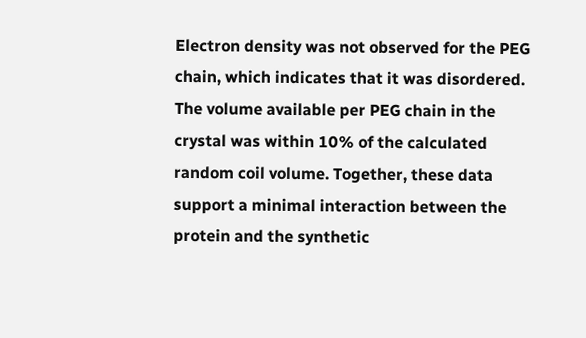Electron density was not observed for the PEG chain, which indicates that it was disordered. The volume available per PEG chain in the crystal was within 10% of the calculated random coil volume. Together, these data support a minimal interaction between the protein and the synthetic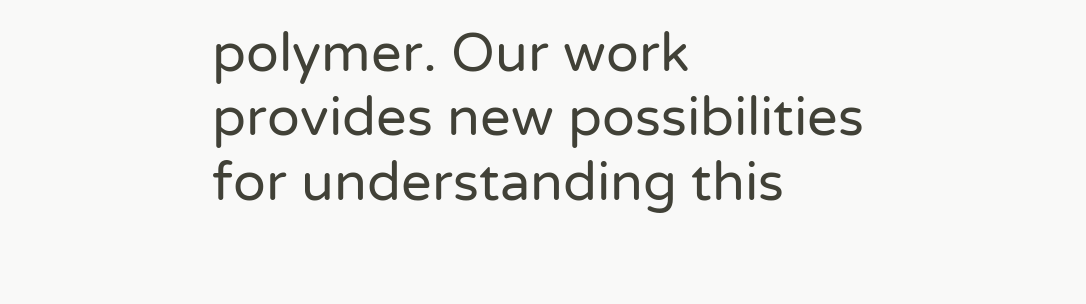polymer. Our work provides new possibilities for understanding this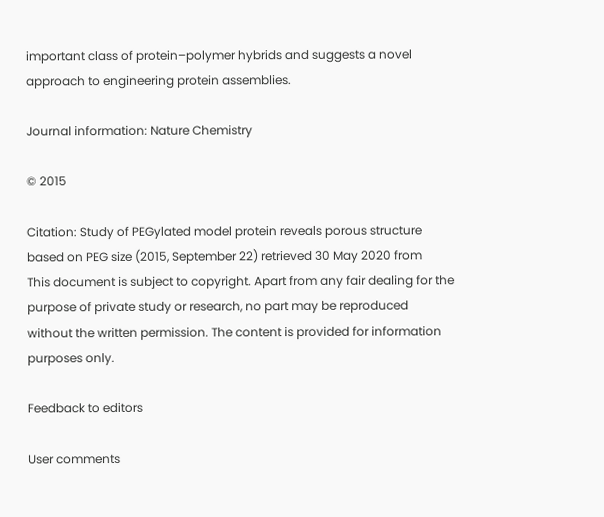important class of protein–polymer hybrids and suggests a novel approach to engineering protein assemblies.

Journal information: Nature Chemistry

© 2015

Citation: Study of PEGylated model protein reveals porous structure based on PEG size (2015, September 22) retrieved 30 May 2020 from
This document is subject to copyright. Apart from any fair dealing for the purpose of private study or research, no part may be reproduced without the written permission. The content is provided for information purposes only.

Feedback to editors

User comments